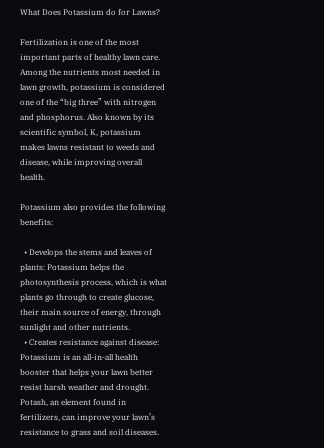What Does Potassium do for Lawns?

Fertilization is one of the most important parts of healthy lawn care. Among the nutrients most needed in lawn growth, potassium is considered one of the “big three” with nitrogen and phosphorus. Also known by its scientific symbol, K, potassium makes lawns resistant to weeds and disease, while improving overall health.

Potassium also provides the following benefits:

  • Develops the stems and leaves of plants: Potassium helps the photosynthesis process, which is what plants go through to create glucose, their main source of energy, through sunlight and other nutrients.
  • Creates resistance against disease: Potassium is an all-in-all health booster that helps your lawn better resist harsh weather and drought. Potash, an element found in fertilizers, can improve your lawn’s resistance to grass and soil diseases.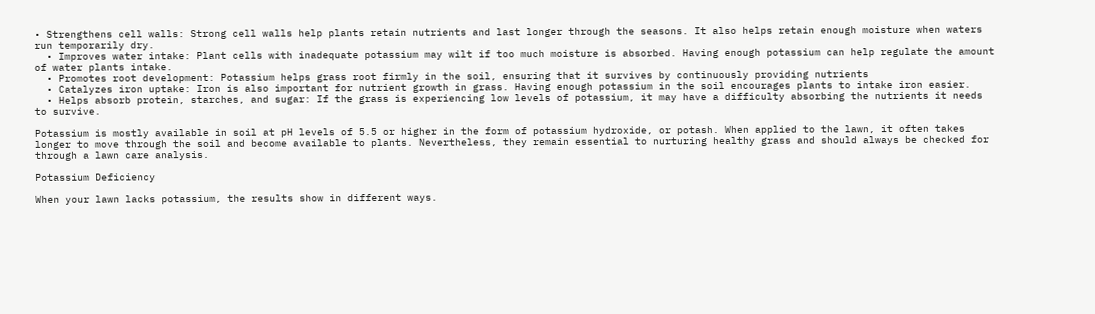• Strengthens cell walls: Strong cell walls help plants retain nutrients and last longer through the seasons. It also helps retain enough moisture when waters run temporarily dry.
  • Improves water intake: Plant cells with inadequate potassium may wilt if too much moisture is absorbed. Having enough potassium can help regulate the amount of water plants intake.
  • Promotes root development: Potassium helps grass root firmly in the soil, ensuring that it survives by continuously providing nutrients
  • Catalyzes iron uptake: Iron is also important for nutrient growth in grass. Having enough potassium in the soil encourages plants to intake iron easier.
  • Helps absorb protein, starches, and sugar: If the grass is experiencing low levels of potassium, it may have a difficulty absorbing the nutrients it needs to survive.

Potassium is mostly available in soil at pH levels of 5.5 or higher in the form of potassium hydroxide, or potash. When applied to the lawn, it often takes longer to move through the soil and become available to plants. Nevertheless, they remain essential to nurturing healthy grass and should always be checked for through a lawn care analysis.

Potassium Deficiency

When your lawn lacks potassium, the results show in different ways.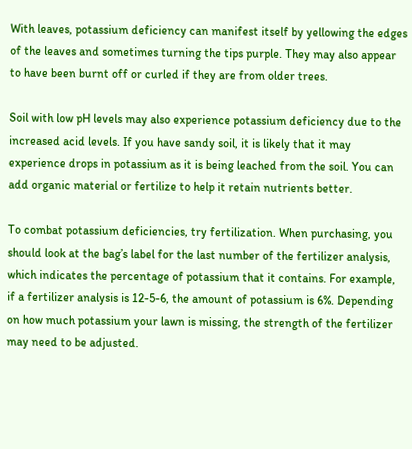With leaves, potassium deficiency can manifest itself by yellowing the edges of the leaves and sometimes turning the tips purple. They may also appear to have been burnt off or curled if they are from older trees.

Soil with low pH levels may also experience potassium deficiency due to the increased acid levels. If you have sandy soil, it is likely that it may experience drops in potassium as it is being leached from the soil. You can add organic material or fertilize to help it retain nutrients better.

To combat potassium deficiencies, try fertilization. When purchasing, you should look at the bag’s label for the last number of the fertilizer analysis, which indicates the percentage of potassium that it contains. For example, if a fertilizer analysis is 12-5-6, the amount of potassium is 6%. Depending on how much potassium your lawn is missing, the strength of the fertilizer may need to be adjusted.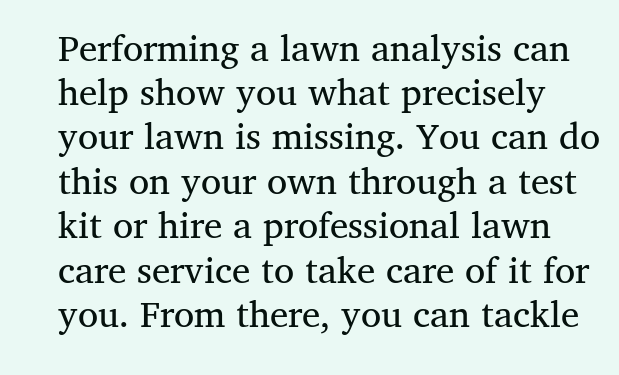Performing a lawn analysis can help show you what precisely your lawn is missing. You can do this on your own through a test kit or hire a professional lawn care service to take care of it for you. From there, you can tackle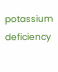potassium deficiency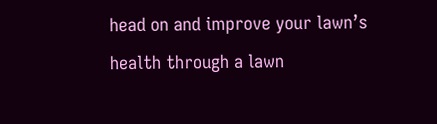head on and improve your lawn’s health through a lawn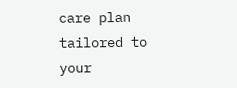care plan tailored to your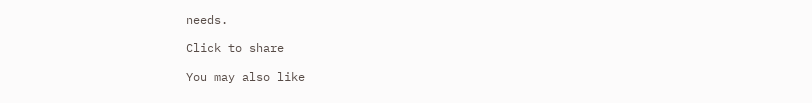needs.

Click to share

You may also like